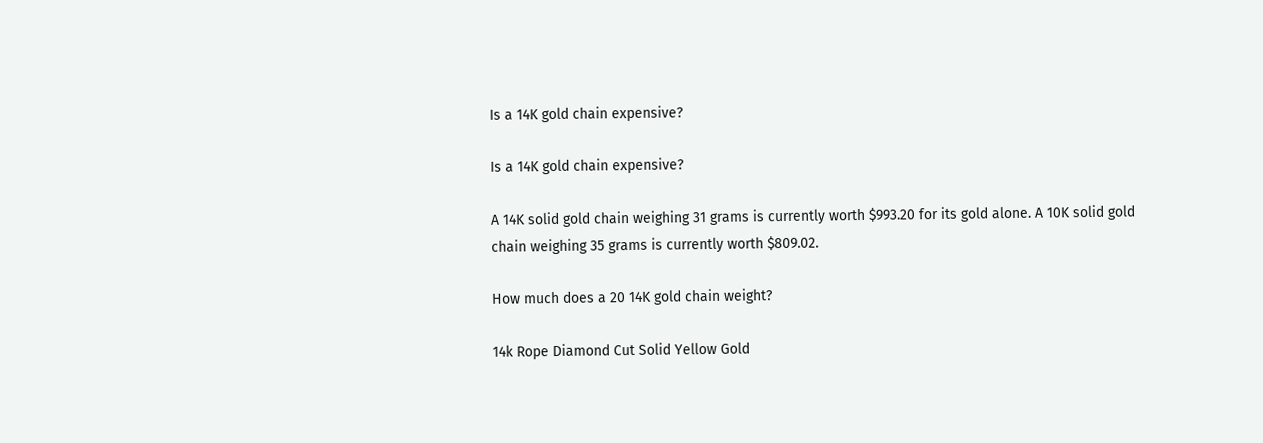Is a 14K gold chain expensive?

Is a 14K gold chain expensive?

A 14K solid gold chain weighing 31 grams is currently worth $993.20 for its gold alone. A 10K solid gold chain weighing 35 grams is currently worth $809.02.

How much does a 20 14K gold chain weight?

14k Rope Diamond Cut Solid Yellow Gold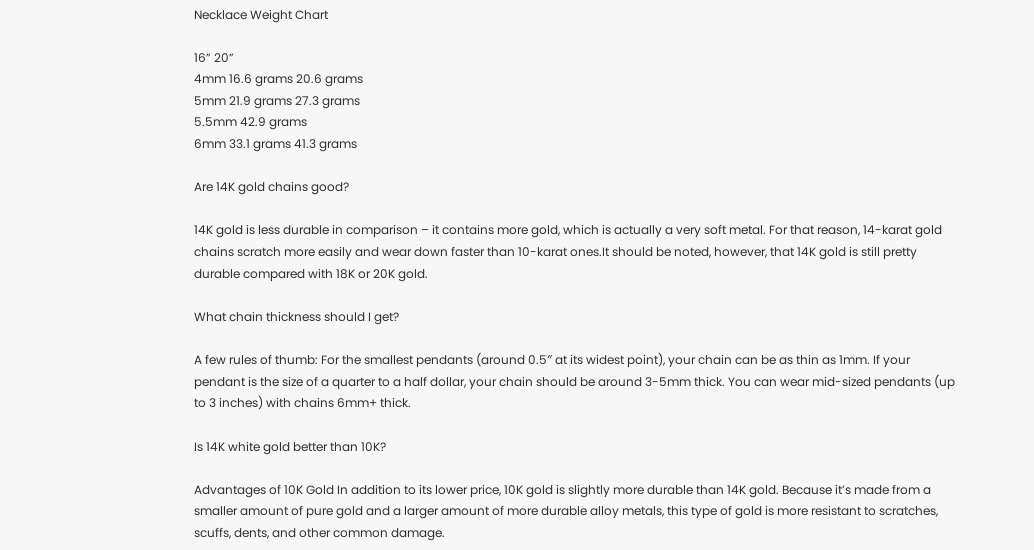Necklace Weight Chart

16” 20”
4mm 16.6 grams 20.6 grams
5mm 21.9 grams 27.3 grams
5.5mm 42.9 grams
6mm 33.1 grams 41.3 grams

Are 14K gold chains good?

14K gold is less durable in comparison – it contains more gold, which is actually a very soft metal. For that reason, 14-karat gold chains scratch more easily and wear down faster than 10-karat ones.It should be noted, however, that 14K gold is still pretty durable compared with 18K or 20K gold.

What chain thickness should I get?

A few rules of thumb: For the smallest pendants (around 0.5″ at its widest point), your chain can be as thin as 1mm. If your pendant is the size of a quarter to a half dollar, your chain should be around 3-5mm thick. You can wear mid-sized pendants (up to 3 inches) with chains 6mm+ thick.

Is 14K white gold better than 10K?

Advantages of 10K Gold In addition to its lower price, 10K gold is slightly more durable than 14K gold. Because it’s made from a smaller amount of pure gold and a larger amount of more durable alloy metals, this type of gold is more resistant to scratches, scuffs, dents, and other common damage.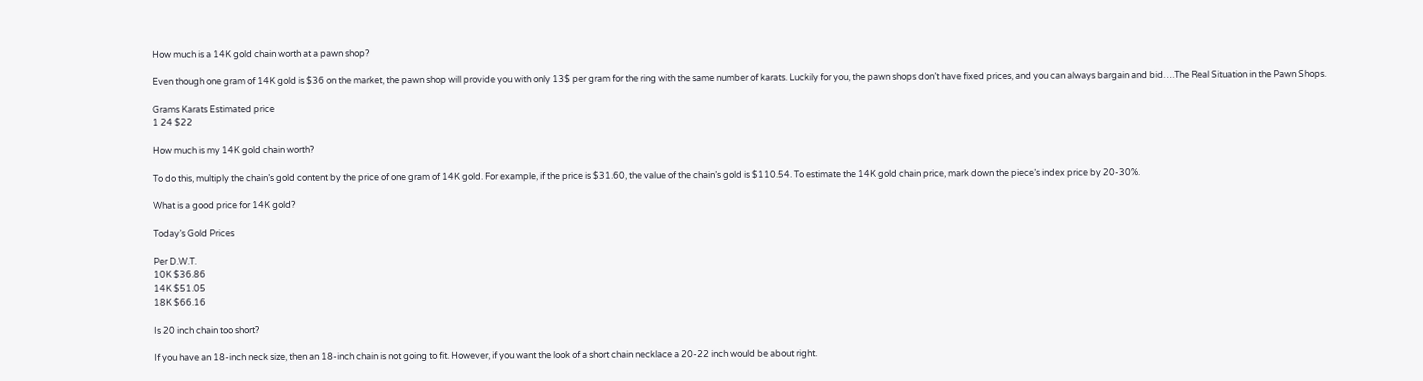How much is a 14K gold chain worth at a pawn shop?

Even though one gram of 14K gold is $36 on the market, the pawn shop will provide you with only 13$ per gram for the ring with the same number of karats. Luckily for you, the pawn shops don’t have fixed prices, and you can always bargain and bid….The Real Situation in the Pawn Shops.

Grams Karats Estimated price
1 24 $22

How much is my 14K gold chain worth?

To do this, multiply the chain’s gold content by the price of one gram of 14K gold. For example, if the price is $31.60, the value of the chain’s gold is $110.54. To estimate the 14K gold chain price, mark down the piece’s index price by 20-30%.

What is a good price for 14K gold?

Today’s Gold Prices

Per D.W.T.
10K $36.86
14K $51.05
18K $66.16

Is 20 inch chain too short?

If you have an 18-inch neck size, then an 18-inch chain is not going to fit. However, if you want the look of a short chain necklace a 20-22 inch would be about right.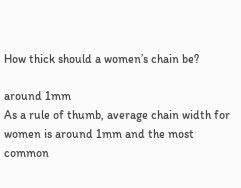How thick should a women’s chain be?

around 1mm
As a rule of thumb, average chain width for women is around 1mm and the most common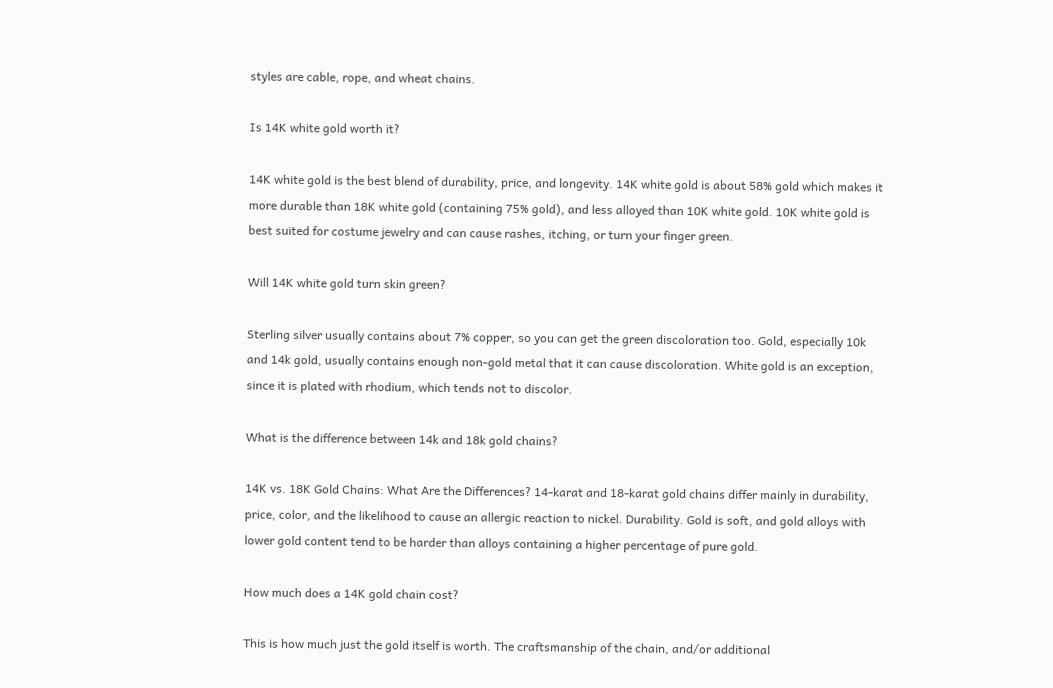styles are cable, rope, and wheat chains.

Is 14K white gold worth it?

14K white gold is the best blend of durability, price, and longevity. 14K white gold is about 58% gold which makes it more durable than 18K white gold (containing 75% gold), and less alloyed than 10K white gold. 10K white gold is best suited for costume jewelry and can cause rashes, itching, or turn your finger green.

Will 14K white gold turn skin green?

Sterling silver usually contains about 7% copper, so you can get the green discoloration too. Gold, especially 10k and 14k gold, usually contains enough non-gold metal that it can cause discoloration. White gold is an exception, since it is plated with rhodium, which tends not to discolor.

What is the difference between 14k and 18k gold chains?

14K vs. 18K Gold Chains: What Are the Differences? 14-karat and 18-karat gold chains differ mainly in durability, price, color, and the likelihood to cause an allergic reaction to nickel. Durability. Gold is soft, and gold alloys with lower gold content tend to be harder than alloys containing a higher percentage of pure gold.

How much does a 14K gold chain cost?

This is how much just the gold itself is worth. The craftsmanship of the chain, and/or additional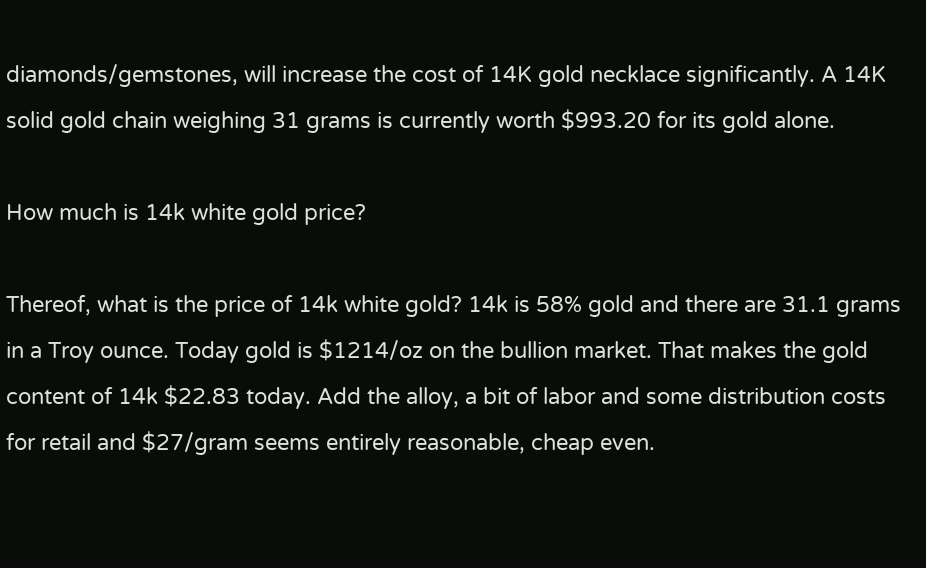diamonds/gemstones, will increase the cost of 14K gold necklace significantly. A 14K solid gold chain weighing 31 grams is currently worth $993.20 for its gold alone.

How much is 14k white gold price?

Thereof, what is the price of 14k white gold? 14k is 58% gold and there are 31.1 grams in a Troy ounce. Today gold is $1214/oz on the bullion market. That makes the gold content of 14k $22.83 today. Add the alloy, a bit of labor and some distribution costs for retail and $27/gram seems entirely reasonable, cheap even.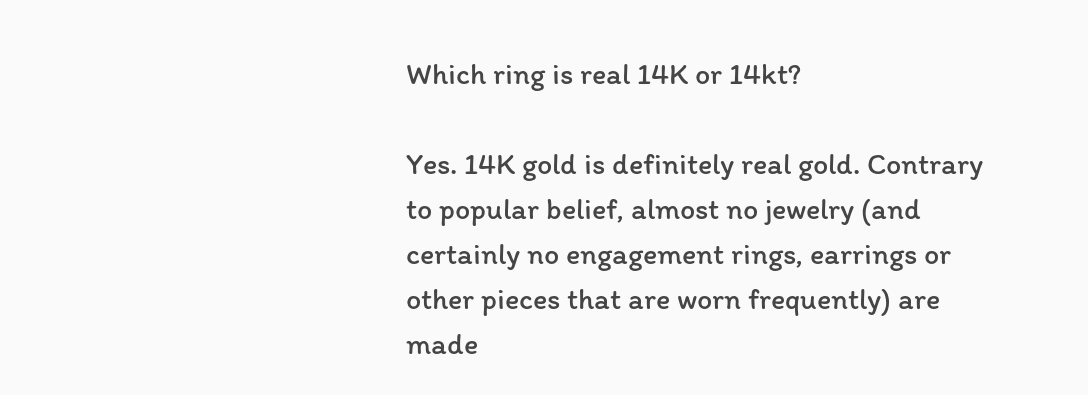Which ring is real 14K or 14kt?

Yes. 14K gold is definitely real gold. Contrary to popular belief, almost no jewelry (and certainly no engagement rings, earrings or other pieces that are worn frequently) are made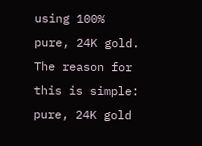using 100% pure, 24K gold. The reason for this is simple: pure, 24K gold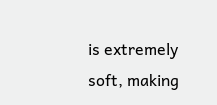is extremely soft, making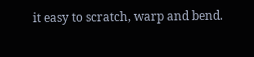it easy to scratch, warp and bend.